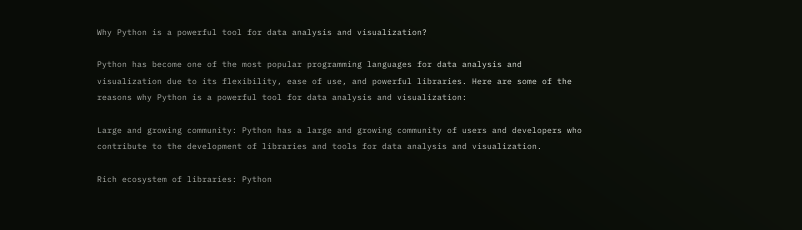Why Python is a powerful tool for data analysis and visualization?

Python has become one of the most popular programming languages for data analysis and visualization due to its flexibility, ease of use, and powerful libraries. Here are some of the reasons why Python is a powerful tool for data analysis and visualization:

Large and growing community: Python has a large and growing community of users and developers who contribute to the development of libraries and tools for data analysis and visualization.

Rich ecosystem of libraries: Python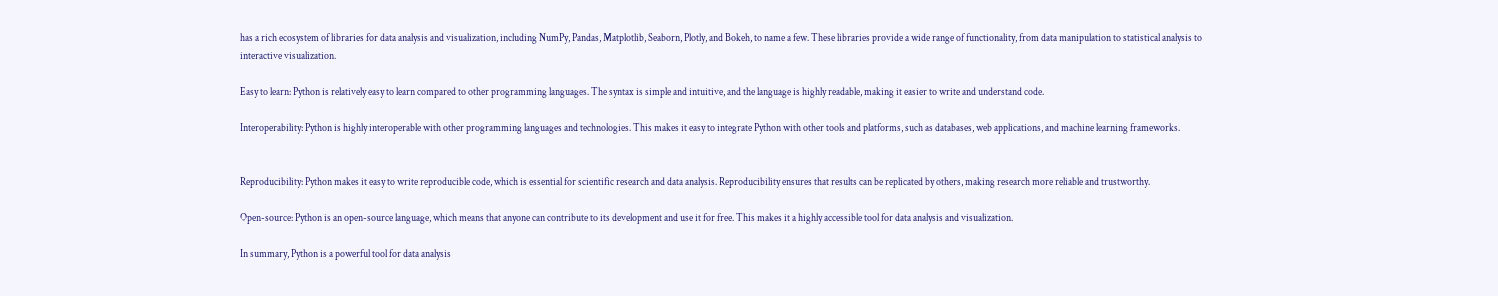has a rich ecosystem of libraries for data analysis and visualization, including NumPy, Pandas, Matplotlib, Seaborn, Plotly, and Bokeh, to name a few. These libraries provide a wide range of functionality, from data manipulation to statistical analysis to interactive visualization.

Easy to learn: Python is relatively easy to learn compared to other programming languages. The syntax is simple and intuitive, and the language is highly readable, making it easier to write and understand code.

Interoperability: Python is highly interoperable with other programming languages and technologies. This makes it easy to integrate Python with other tools and platforms, such as databases, web applications, and machine learning frameworks.


Reproducibility: Python makes it easy to write reproducible code, which is essential for scientific research and data analysis. Reproducibility ensures that results can be replicated by others, making research more reliable and trustworthy.

Open-source: Python is an open-source language, which means that anyone can contribute to its development and use it for free. This makes it a highly accessible tool for data analysis and visualization.

In summary, Python is a powerful tool for data analysis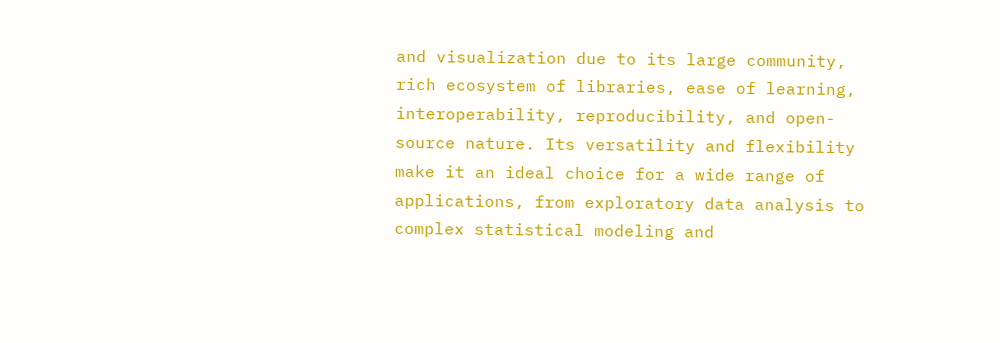and visualization due to its large community, rich ecosystem of libraries, ease of learning, interoperability, reproducibility, and open-source nature. Its versatility and flexibility make it an ideal choice for a wide range of applications, from exploratory data analysis to complex statistical modeling and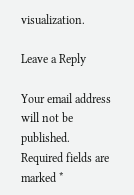visualization.

Leave a Reply

Your email address will not be published. Required fields are marked *